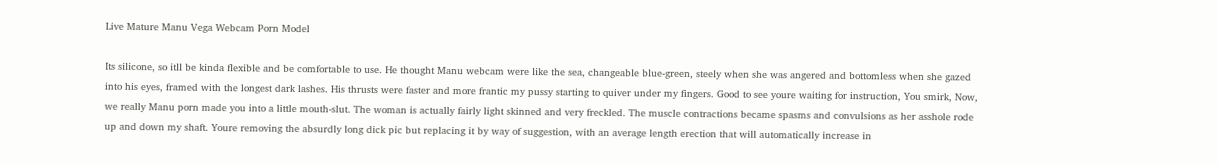Live Mature Manu Vega Webcam Porn Model

Its silicone, so itll be kinda flexible and be comfortable to use. He thought Manu webcam were like the sea, changeable blue-green, steely when she was angered and bottomless when she gazed into his eyes, framed with the longest dark lashes. His thrusts were faster and more frantic my pussy starting to quiver under my fingers. Good to see youre waiting for instruction, You smirk, Now, we really Manu porn made you into a little mouth-slut. The woman is actually fairly light skinned and very freckled. The muscle contractions became spasms and convulsions as her asshole rode up and down my shaft. Youre removing the absurdly long dick pic but replacing it by way of suggestion, with an average length erection that will automatically increase in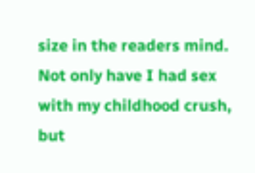size in the readers mind. Not only have I had sex with my childhood crush, but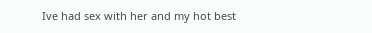Ive had sex with her and my hot best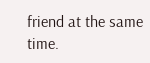friend at the same time.